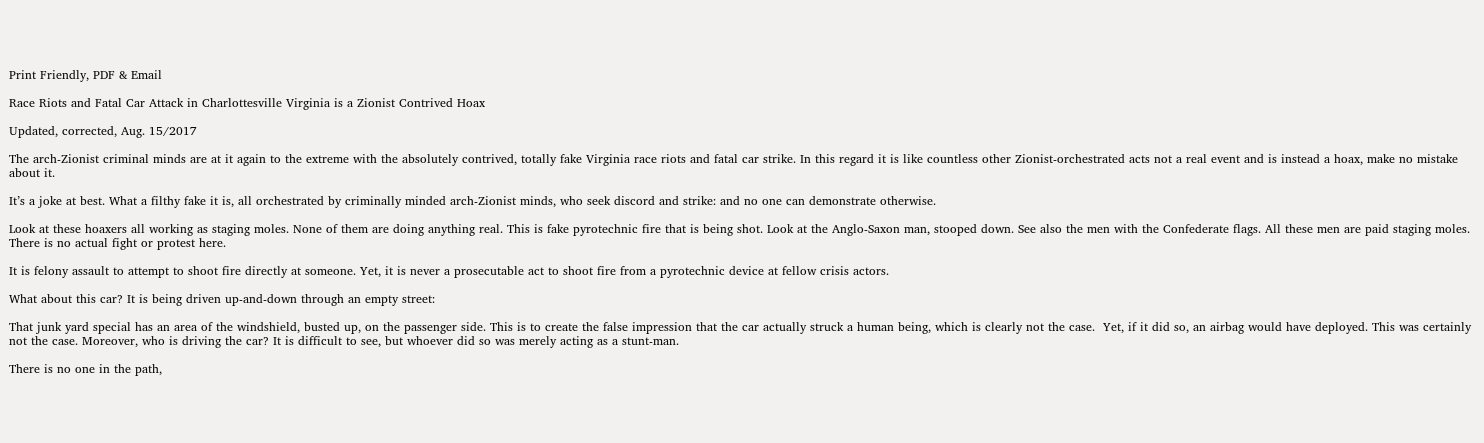Print Friendly, PDF & Email

Race Riots and Fatal Car Attack in Charlottesville Virginia is a Zionist Contrived Hoax

Updated, corrected, Aug. 15/2017

The arch-Zionist criminal minds are at it again to the extreme with the absolutely contrived, totally fake Virginia race riots and fatal car strike. In this regard it is like countless other Zionist-orchestrated acts not a real event and is instead a hoax, make no mistake about it.

It’s a joke at best. What a filthy fake it is, all orchestrated by criminally minded arch-Zionist minds, who seek discord and strike: and no one can demonstrate otherwise.

Look at these hoaxers all working as staging moles. None of them are doing anything real. This is fake pyrotechnic fire that is being shot. Look at the Anglo-Saxon man, stooped down. See also the men with the Confederate flags. All these men are paid staging moles. There is no actual fight or protest here.

It is felony assault to attempt to shoot fire directly at someone. Yet, it is never a prosecutable act to shoot fire from a pyrotechnic device at fellow crisis actors.

What about this car? It is being driven up-and-down through an empty street:

That junk yard special has an area of the windshield, busted up, on the passenger side. This is to create the false impression that the car actually struck a human being, which is clearly not the case.  Yet, if it did so, an airbag would have deployed. This was certainly not the case. Moreover, who is driving the car? It is difficult to see, but whoever did so was merely acting as a stunt-man.

There is no one in the path,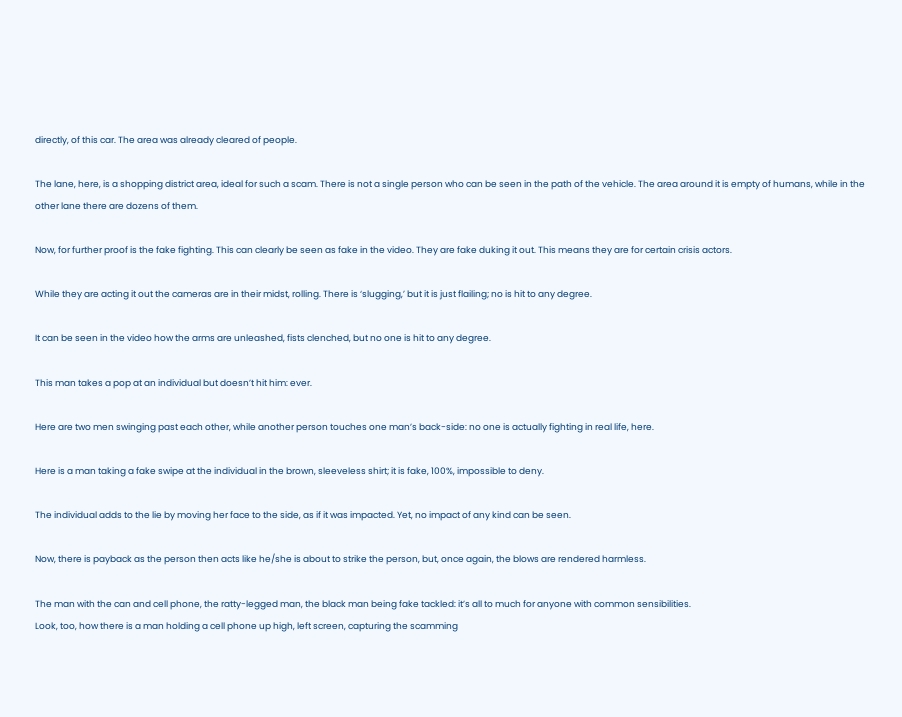directly, of this car. The area was already cleared of people.

The lane, here, is a shopping district area, ideal for such a scam. There is not a single person who can be seen in the path of the vehicle. The area around it is empty of humans, while in the other lane there are dozens of them.

Now, for further proof is the fake fighting. This can clearly be seen as fake in the video. They are fake duking it out. This means they are for certain crisis actors.

While they are acting it out the cameras are in their midst, rolling. There is ‘slugging,’ but it is just flailing; no is hit to any degree.

It can be seen in the video how the arms are unleashed, fists clenched, but no one is hit to any degree.

This man takes a pop at an individual but doesn’t hit him: ever.

Here are two men swinging past each other, while another person touches one man’s back-side: no one is actually fighting in real life, here.

Here is a man taking a fake swipe at the individual in the brown, sleeveless shirt; it is fake, 100%, impossible to deny.

The individual adds to the lie by moving her face to the side, as if it was impacted. Yet, no impact of any kind can be seen.

Now, there is payback as the person then acts like he/she is about to strike the person, but, once again, the blows are rendered harmless.

The man with the can and cell phone, the ratty-legged man, the black man being fake tackled: it’s all to much for anyone with common sensibilities.
Look, too, how there is a man holding a cell phone up high, left screen, capturing the scamming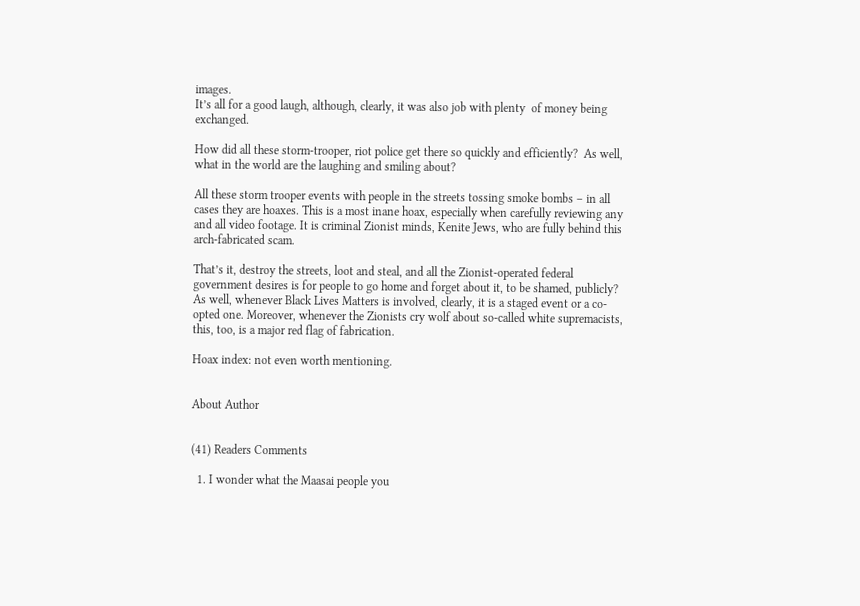images.
It’s all for a good laugh, although, clearly, it was also job with plenty  of money being exchanged.

How did all these storm-trooper, riot police get there so quickly and efficiently?  As well, what in the world are the laughing and smiling about?

All these storm trooper events with people in the streets tossing smoke bombs – in all cases they are hoaxes. This is a most inane hoax, especially when carefully reviewing any and all video footage. It is criminal Zionist minds, Kenite Jews, who are fully behind this arch-fabricated scam.

That’s it, destroy the streets, loot and steal, and all the Zionist-operated federal government desires is for people to go home and forget about it, to be shamed, publicly? As well, whenever Black Lives Matters is involved, clearly, it is a staged event or a co-opted one. Moreover, whenever the Zionists cry wolf about so-called white supremacists, this, too, is a major red flag of fabrication.

Hoax index: not even worth mentioning.


About Author


(41) Readers Comments

  1. I wonder what the Maasai people you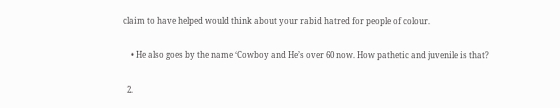claim to have helped would think about your rabid hatred for people of colour.

    • He also goes by the name ‘Cowboy and He’s over 60 now. How pathetic and juvenile is that?

  2.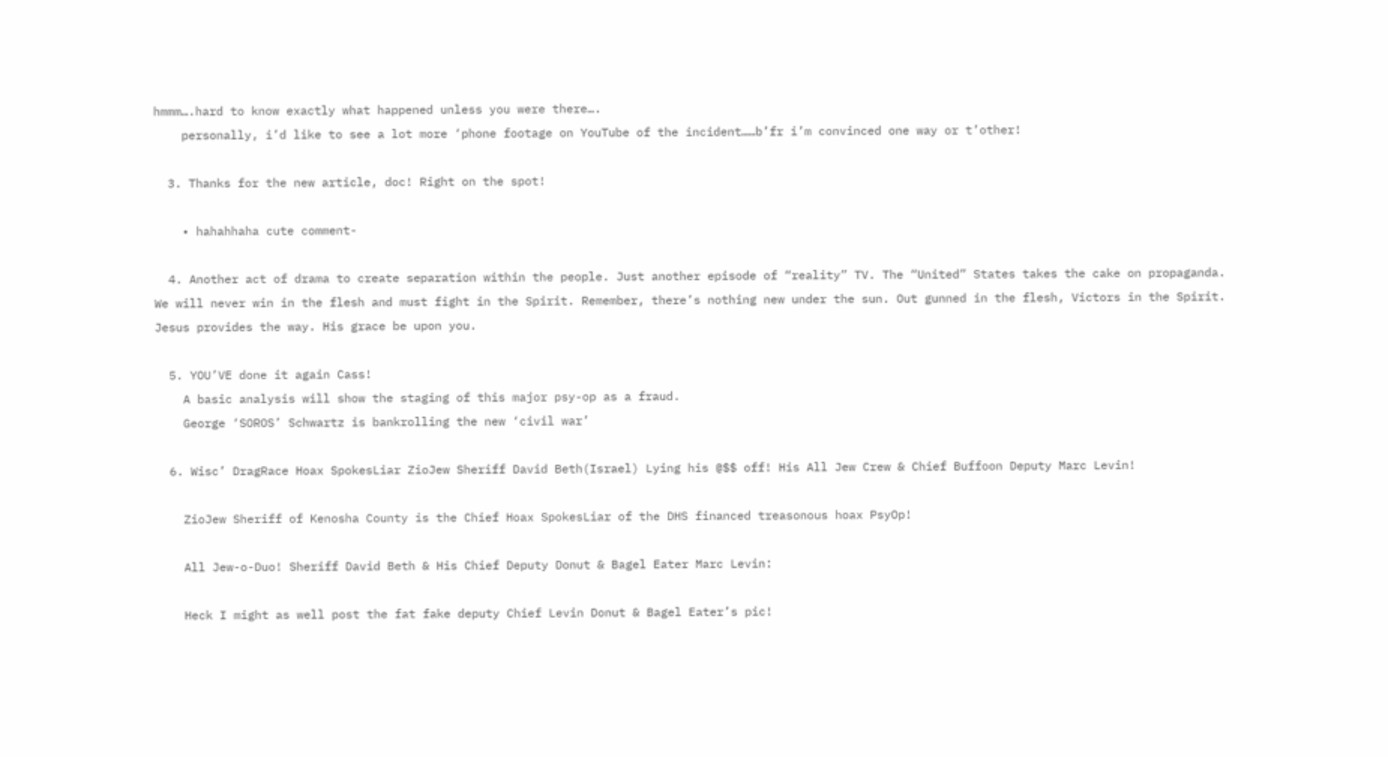hmmm….hard to know exactly what happened unless you were there….
    personally, i’d like to see a lot more ‘phone footage on YouTube of the incident……b’fr i’m convinced one way or t’other!

  3. Thanks for the new article, doc! Right on the spot!

    • hahahhaha cute comment-

  4. Another act of drama to create separation within the people. Just another episode of “reality” TV. The “United” States takes the cake on propaganda. We will never win in the flesh and must fight in the Spirit. Remember, there’s nothing new under the sun. Out gunned in the flesh, Victors in the Spirit. Jesus provides the way. His grace be upon you.

  5. YOU’VE done it again Cass!
    A basic analysis will show the staging of this major psy-op as a fraud.
    George ‘SOROS’ Schwartz is bankrolling the new ‘civil war’

  6. Wisc’ DragRace Hoax SpokesLiar ZioJew Sheriff David Beth(Israel) Lying his @$$ off! His All Jew Crew & Chief Buffoon Deputy Marc Levin!

    ZioJew Sheriff of Kenosha County is the Chief Hoax SpokesLiar of the DHS financed treasonous hoax PsyOp!

    All Jew-o-Duo! Sheriff David Beth & His Chief Deputy Donut & Bagel Eater Marc Levin:

    Heck I might as well post the fat fake deputy Chief Levin Donut & Bagel Eater’s pic!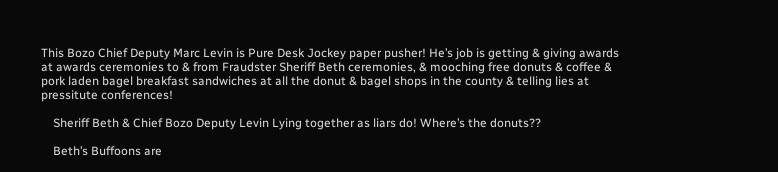This Bozo Chief Deputy Marc Levin is Pure Desk Jockey paper pusher! He’s job is getting & giving awards at awards ceremonies to & from Fraudster Sheriff Beth ceremonies, & mooching free donuts & coffee & pork laden bagel breakfast sandwiches at all the donut & bagel shops in the county & telling lies at pressitute conferences!

    Sheriff Beth & Chief Bozo Deputy Levin Lying together as liars do! Where’s the donuts??

    Beth’s Buffoons are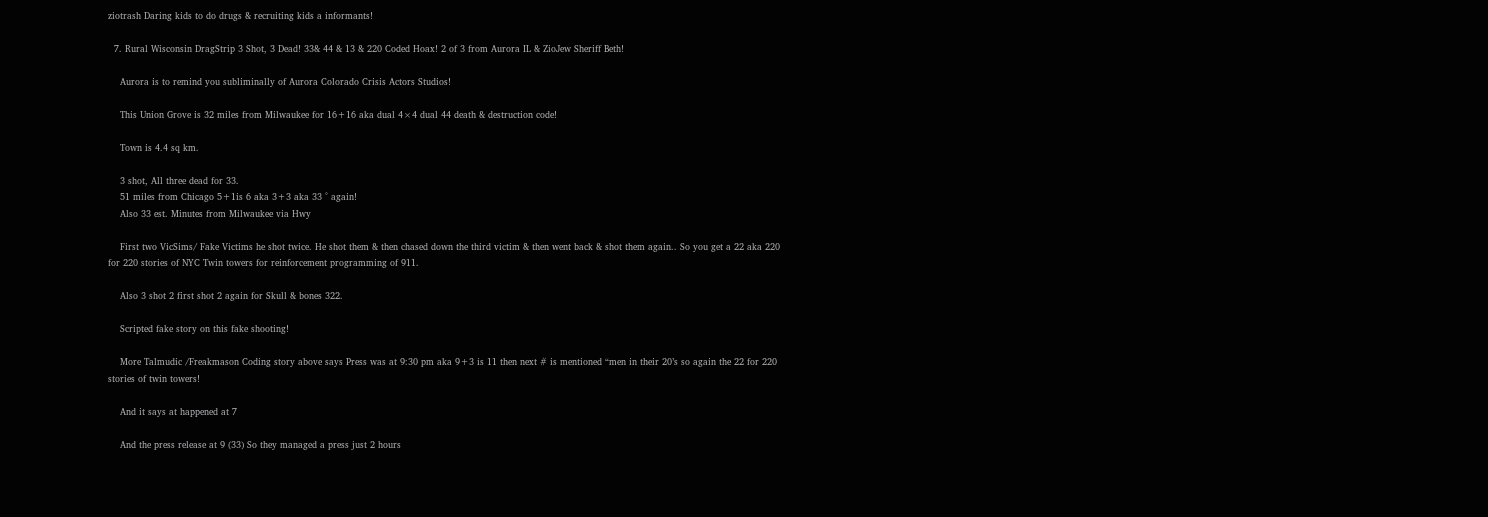ziotrash Daring kids to do drugs & recruiting kids a informants!

  7. Rural Wisconsin DragStrip 3 Shot, 3 Dead! 33& 44 & 13 & 220 Coded Hoax! 2 of 3 from Aurora IL & ZioJew Sheriff Beth!

    Aurora is to remind you subliminally of Aurora Colorado Crisis Actors Studios!

    This Union Grove is 32 miles from Milwaukee for 16+16 aka dual 4×4 dual 44 death & destruction code!

    Town is 4.4 sq km.

    3 shot, All three dead for 33.
    51 miles from Chicago 5+1is 6 aka 3+3 aka 33 ° again!
    Also 33 est. Minutes from Milwaukee via Hwy

    First two VicSims/ Fake Victims he shot twice. He shot them & then chased down the third victim & then went back & shot them again.. So you get a 22 aka 220 for 220 stories of NYC Twin towers for reinforcement programming of 911.

    Also 3 shot 2 first shot 2 again for Skull & bones 322.

    Scripted fake story on this fake shooting!

    More Talmudic /Freakmason Coding story above says Press was at 9:30 pm aka 9+3 is 11 then next # is mentioned “men in their 20’s so again the 22 for 220 stories of twin towers!

    And it says at happened at 7

    And the press release at 9 (33) So they managed a press just 2 hours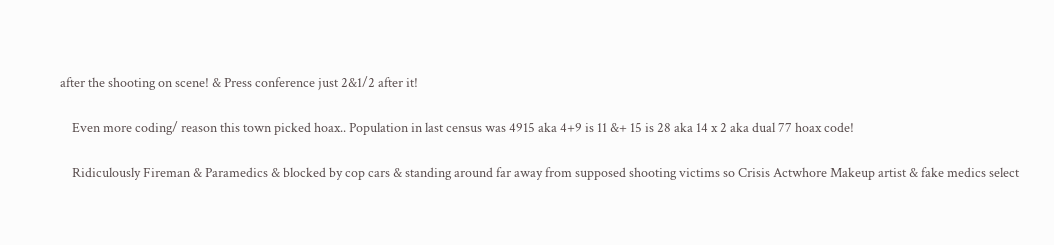after the shooting on scene! & Press conference just 2&1/2 after it!

    Even more coding/ reason this town picked hoax.. Population in last census was 4915 aka 4+9 is 11 &+ 15 is 28 aka 14 x 2 aka dual 77 hoax code!

    Ridiculously Fireman & Paramedics & blocked by cop cars & standing around far away from supposed shooting victims so Crisis Actwhore Makeup artist & fake medics select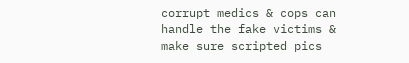corrupt medics & cops can handle the fake victims & make sure scripted pics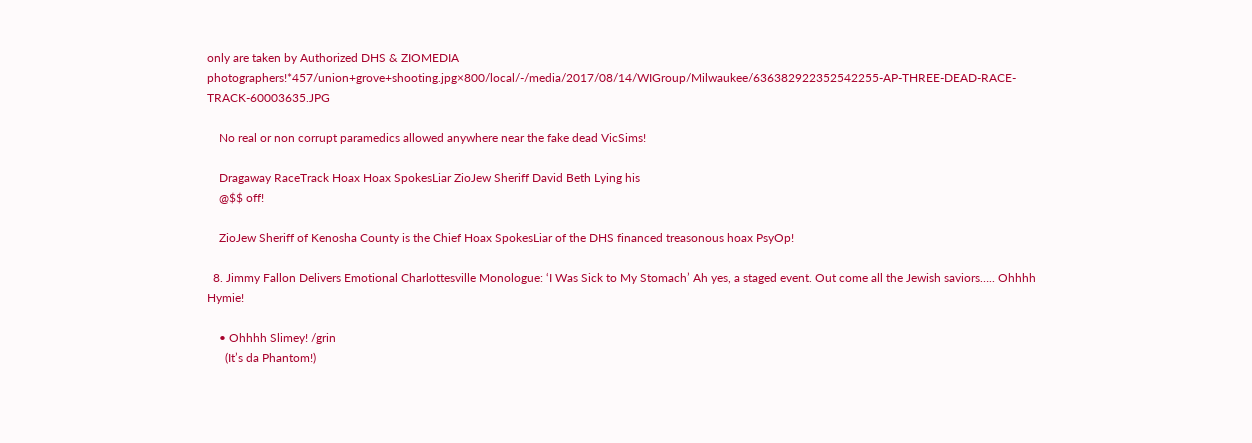only are taken by Authorized DHS & ZIOMEDIA photographers!*457/union+grove+shooting.jpg×800/local/-/media/2017/08/14/WIGroup/Milwaukee/636382922352542255-AP-THREE-DEAD-RACE-TRACK-60003635.JPG

    No real or non corrupt paramedics allowed anywhere near the fake dead VicSims!

    Dragaway RaceTrack Hoax Hoax SpokesLiar ZioJew Sheriff David Beth Lying his
    @$$ off!

    ZioJew Sheriff of Kenosha County is the Chief Hoax SpokesLiar of the DHS financed treasonous hoax PsyOp!

  8. Jimmy Fallon Delivers Emotional Charlottesville Monologue: ‘I Was Sick to My Stomach’ Ah yes, a staged event. Out come all the Jewish saviors….. Ohhhh Hymie!

    • Ohhhh Slimey! /grin
      (It’s da Phantom!)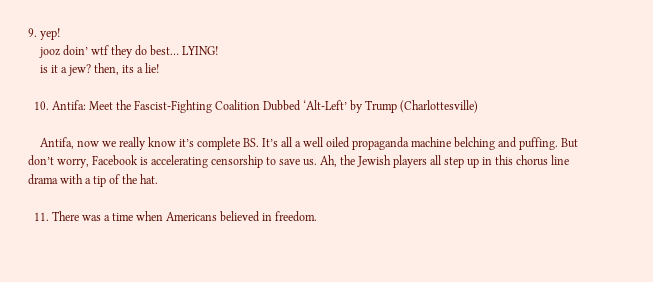9. yep!
    jooz doin’ wtf they do best… LYING!
    is it a jew? then, its a lie!

  10. Antifa: Meet the Fascist-Fighting Coalition Dubbed ‘Alt-Left’ by Trump (Charlottesville)

    Antifa, now we really know it’s complete BS. It’s all a well oiled propaganda machine belching and puffing. But don’t worry, Facebook is accelerating censorship to save us. Ah, the Jewish players all step up in this chorus line drama with a tip of the hat.

  11. There was a time when Americans believed in freedom.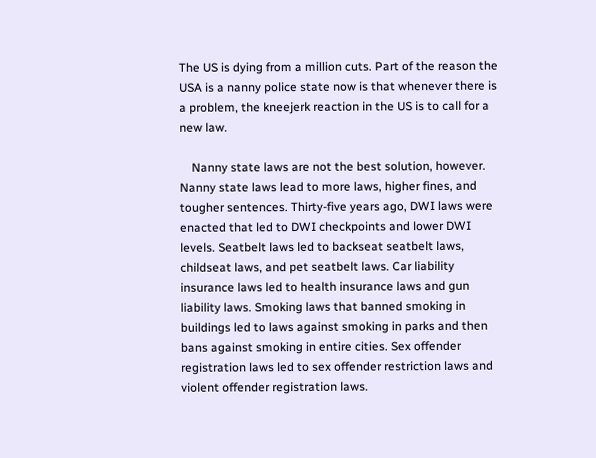The US is dying from a million cuts. Part of the reason the USA is a nanny police state now is that whenever there is a problem, the kneejerk reaction in the US is to call for a new law.

    Nanny state laws are not the best solution, however. Nanny state laws lead to more laws, higher fines, and tougher sentences. Thirty-five years ago, DWI laws were enacted that led to DWI checkpoints and lower DWI levels. Seatbelt laws led to backseat seatbelt laws, childseat laws, and pet seatbelt laws. Car liability insurance laws led to health insurance laws and gun liability laws. Smoking laws that banned smoking in buildings led to laws against smoking in parks and then bans against smoking in entire cities. Sex offender registration laws led to sex offender restriction laws and violent offender registration laws.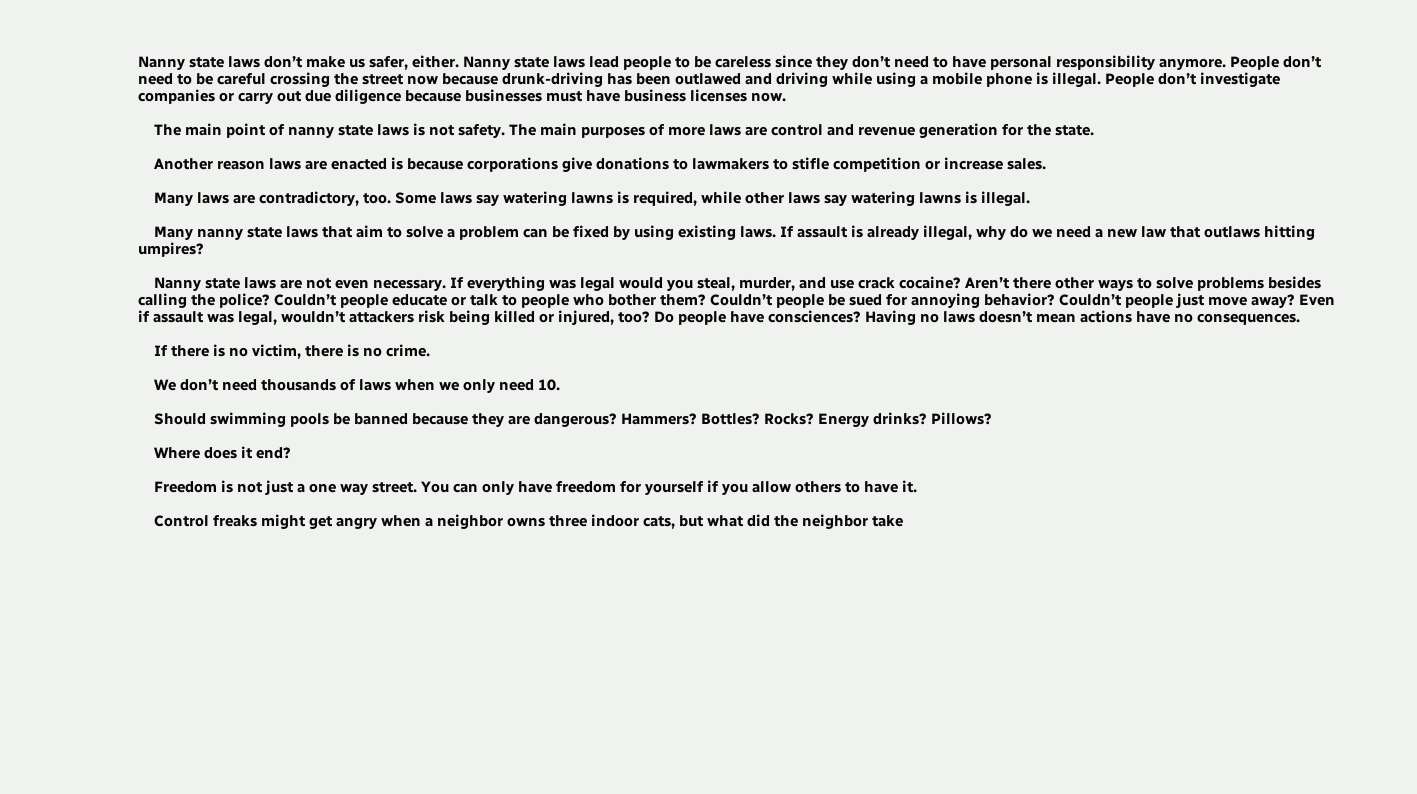Nanny state laws don’t make us safer, either. Nanny state laws lead people to be careless since they don’t need to have personal responsibility anymore. People don’t need to be careful crossing the street now because drunk-driving has been outlawed and driving while using a mobile phone is illegal. People don’t investigate companies or carry out due diligence because businesses must have business licenses now.

    The main point of nanny state laws is not safety. The main purposes of more laws are control and revenue generation for the state.

    Another reason laws are enacted is because corporations give donations to lawmakers to stifle competition or increase sales.

    Many laws are contradictory, too. Some laws say watering lawns is required, while other laws say watering lawns is illegal.

    Many nanny state laws that aim to solve a problem can be fixed by using existing laws. If assault is already illegal, why do we need a new law that outlaws hitting umpires?

    Nanny state laws are not even necessary. If everything was legal would you steal, murder, and use crack cocaine? Aren’t there other ways to solve problems besides calling the police? Couldn’t people educate or talk to people who bother them? Couldn’t people be sued for annoying behavior? Couldn’t people just move away? Even if assault was legal, wouldn’t attackers risk being killed or injured, too? Do people have consciences? Having no laws doesn’t mean actions have no consequences.

    If there is no victim, there is no crime.

    We don’t need thousands of laws when we only need 10.

    Should swimming pools be banned because they are dangerous? Hammers? Bottles? Rocks? Energy drinks? Pillows?

    Where does it end?

    Freedom is not just a one way street. You can only have freedom for yourself if you allow others to have it.

    Control freaks might get angry when a neighbor owns three indoor cats, but what did the neighbor take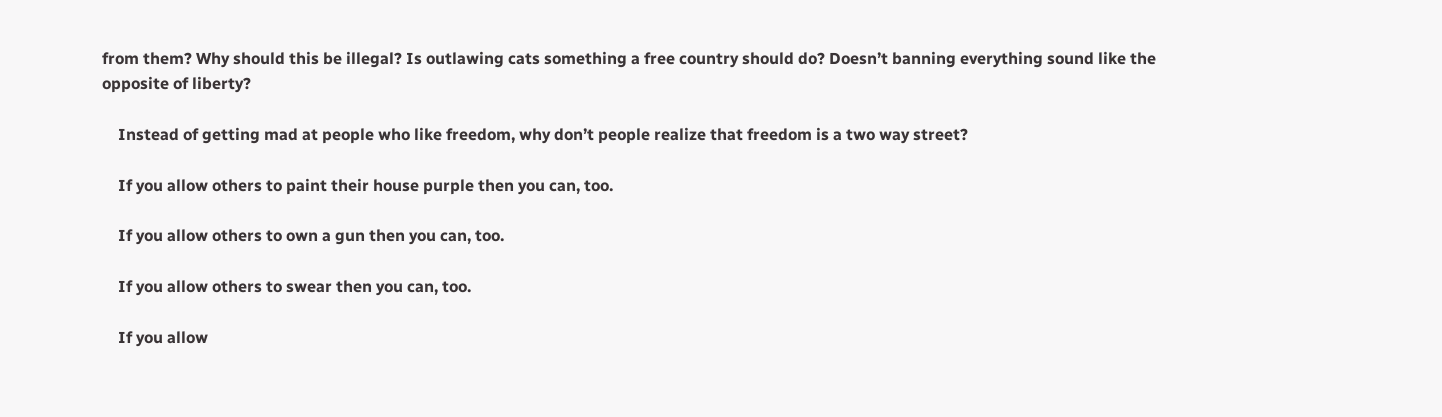from them? Why should this be illegal? Is outlawing cats something a free country should do? Doesn’t banning everything sound like the opposite of liberty?

    Instead of getting mad at people who like freedom, why don’t people realize that freedom is a two way street?

    If you allow others to paint their house purple then you can, too.

    If you allow others to own a gun then you can, too.

    If you allow others to swear then you can, too.

    If you allow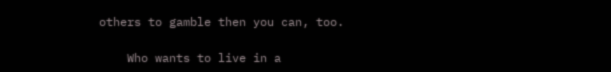others to gamble then you can, too.

    Who wants to live in a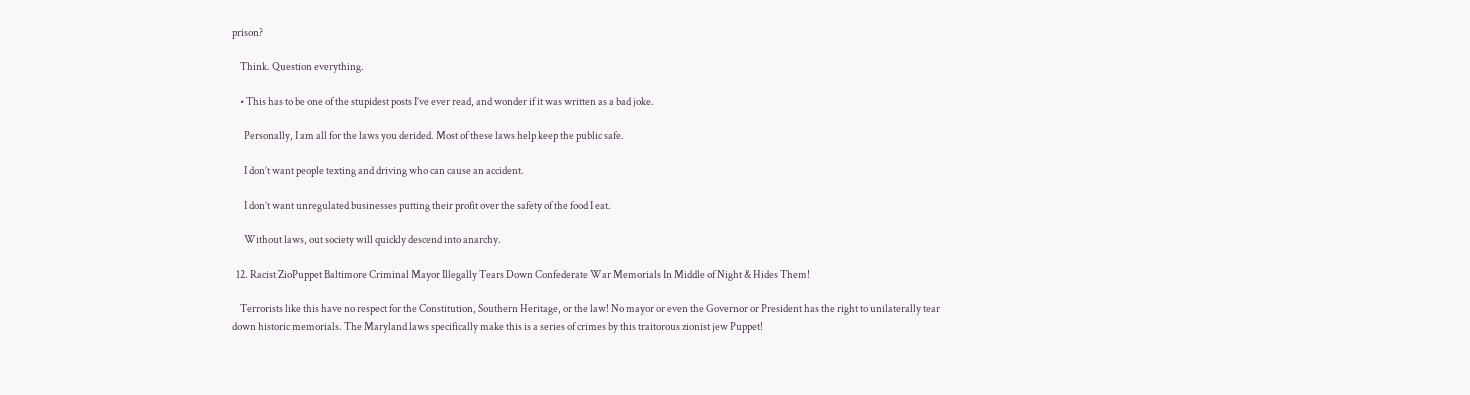prison?

    Think. Question everything.

    • This has to be one of the stupidest posts I’ve ever read, and wonder if it was written as a bad joke.

      Personally, I am all for the laws you derided. Most of these laws help keep the public safe.

      I don’t want people texting and driving who can cause an accident.

      I don’t want unregulated businesses putting their profit over the safety of the food I eat.

      Without laws, out society will quickly descend into anarchy.

  12. Racist ZioPuppet Baltimore Criminal Mayor Illegally Tears Down Confederate War Memorials In Middle of Night & Hides Them!

    Terrorists like this have no respect for the Constitution, Southern Heritage, or the law! No mayor or even the Governor or President has the right to unilaterally tear down historic memorials. The Maryland laws specifically make this is a series of crimes by this traitorous zionist jew Puppet!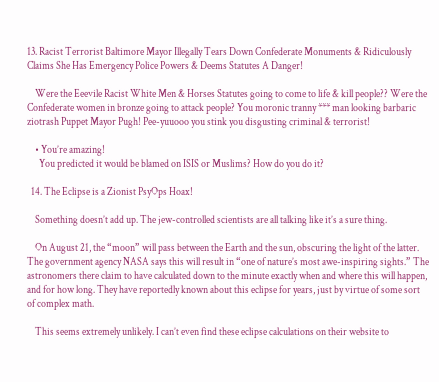13. Racist Terrorist Baltimore Mayor Illegally Tears Down Confederate Monuments & Ridiculously Claims She Has Emergency Police Powers & Deems Statutes A Danger!

    Were the Eeevile Racist White Men & Horses Statutes going to come to life & kill people?? Were the Confederate women in bronze going to attack people? You moronic tranny *** man looking barbaric ziotrash Puppet Mayor Pugh! Pee-yuuooo you stink you disgusting criminal & terrorist!

    • You’re amazing!
      You predicted it would be blamed on ISIS or Muslims? How do you do it?

  14. The Eclipse is a Zionist PsyOps Hoax!

    Something doesn’t add up. The jew-controlled scientists are all talking like it’s a sure thing.

    On August 21, the “moon” will pass between the Earth and the sun, obscuring the light of the latter. The government agency NASA says this will result in “one of nature’s most awe-inspiring sights.” The astronomers there claim to have calculated down to the minute exactly when and where this will happen, and for how long. They have reportedly known about this eclipse for years, just by virtue of some sort of complex math.

    This seems extremely unlikely. I can’t even find these eclipse calculations on their website to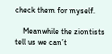check them for myself.

    Meanwhile the ziontists tell us we can’t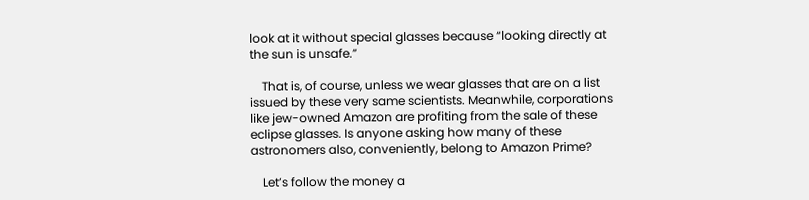look at it without special glasses because “looking directly at the sun is unsafe.”

    That is, of course, unless we wear glasses that are on a list issued by these very same scientists. Meanwhile, corporations like jew-owned Amazon are profiting from the sale of these eclipse glasses. Is anyone asking how many of these astronomers also, conveniently, belong to Amazon Prime?

    Let’s follow the money a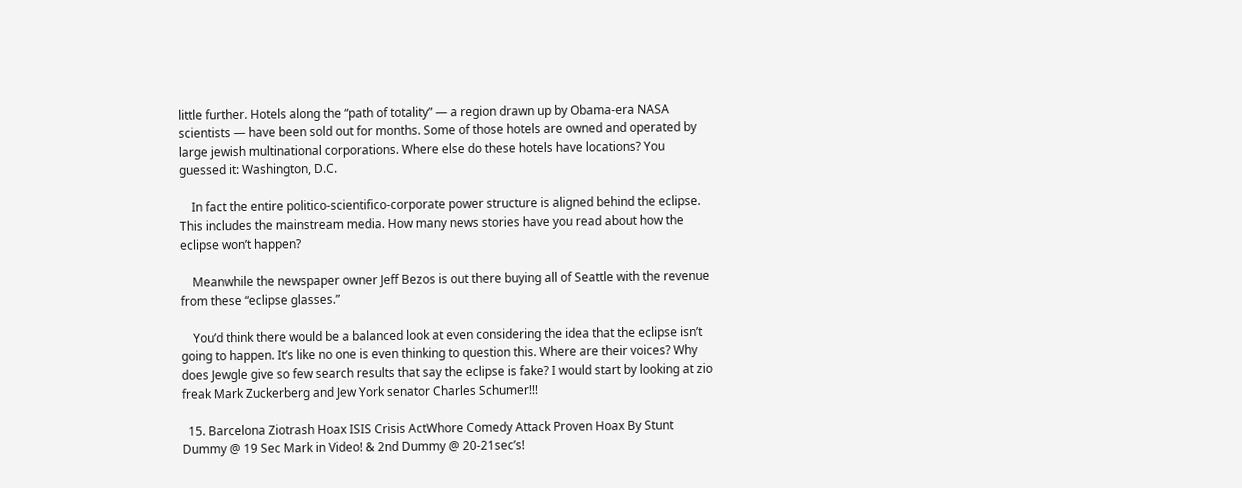little further. Hotels along the “path of totality” — a region drawn up by Obama-era NASA scientists — have been sold out for months. Some of those hotels are owned and operated by large jewish multinational corporations. Where else do these hotels have locations? You guessed it: Washington, D.C.

    In fact the entire politico-scientifico-corporate power structure is aligned behind the eclipse. This includes the mainstream media. How many news stories have you read about how the eclipse won’t happen?

    Meanwhile the newspaper owner Jeff Bezos is out there buying all of Seattle with the revenue from these “eclipse glasses.”

    You’d think there would be a balanced look at even considering the idea that the eclipse isn’t going to happen. It’s like no one is even thinking to question this. Where are their voices? Why does Jewgle give so few search results that say the eclipse is fake? I would start by looking at zio freak Mark Zuckerberg and Jew York senator Charles Schumer!!!

  15. Barcelona Ziotrash Hoax ISIS Crisis ActWhore Comedy Attack Proven Hoax By Stunt Dummy @ 19 Sec Mark in Video! & 2nd Dummy @ 20-21sec’s!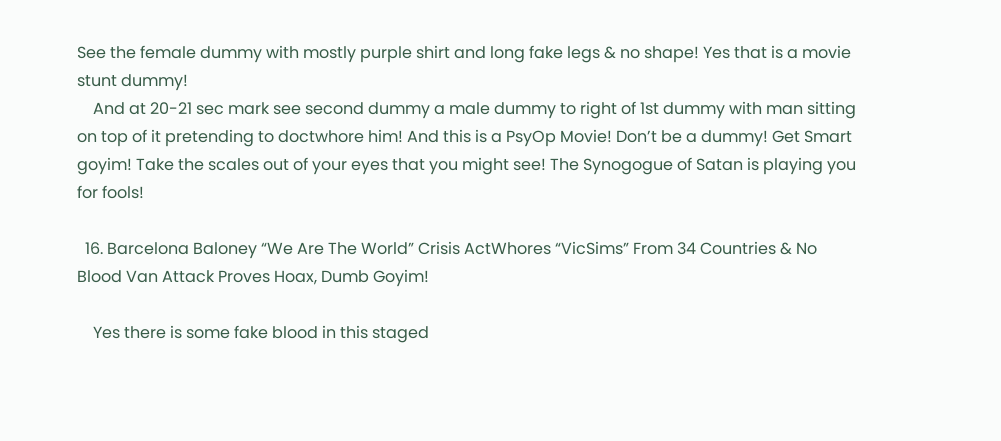See the female dummy with mostly purple shirt and long fake legs & no shape! Yes that is a movie stunt dummy!
    And at 20-21 sec mark see second dummy a male dummy to right of 1st dummy with man sitting on top of it pretending to doctwhore him! And this is a PsyOp Movie! Don’t be a dummy! Get Smart goyim! Take the scales out of your eyes that you might see! The Synogogue of Satan is playing you for fools!

  16. Barcelona Baloney “We Are The World” Crisis ActWhores “VicSims” From 34 Countries & No Blood Van Attack Proves Hoax, Dumb Goyim!

    Yes there is some fake blood in this staged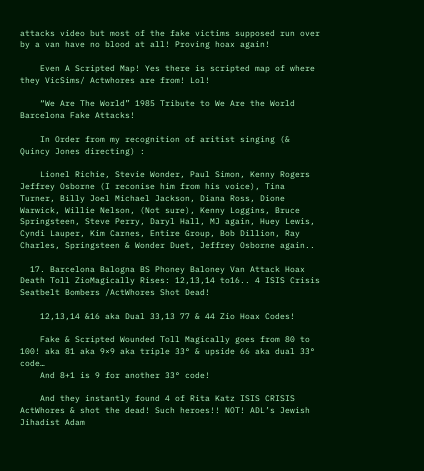attacks video but most of the fake victims supposed run over by a van have no blood at all! Proving hoax again!

    Even A Scripted Map! Yes there is scripted map of where they VicSims/ Actwhores are from! Lol!

    “We Are The World” 1985 Tribute to We Are the World Barcelona Fake Attacks!

    In Order from my recognition of aritist singing (& Quincy Jones directing) :

    Lionel Richie, Stevie Wonder, Paul Simon, Kenny Rogers Jeffrey Osborne (I reconise him from his voice), Tina Turner, Billy Joel Michael Jackson, Diana Ross, Dione Warwick, Willie Nelson, (Not sure), Kenny Loggins, Bruce Springsteen, Steve Perry, Daryl Hall, MJ again, Huey Lewis, Cyndi Lauper, Kim Carnes, Entire Group, Bob Dillion, Ray Charles, Springsteen & Wonder Duet, Jeffrey Osborne again..

  17. Barcelona Balogna BS Phoney Baloney Van Attack Hoax Death Toll ZioMagically Rises: 12,13,14 to16.. 4 ISIS Crisis Seatbelt Bombers /ActWhores Shot Dead!

    12,13,14 &16 aka Dual 33,13 77 & 44 Zio Hoax Codes!

    Fake & Scripted Wounded Toll Magically goes from 80 to 100! aka 81 aka 9×9 aka triple 33° & upside 66 aka dual 33° code…
    And 8+1 is 9 for another 33° code!

    And they instantly found 4 of Rita Katz ISIS CRISIS ActWhores & shot the dead! Such heroes!! NOT! ADL’s Jewish Jihadist Adam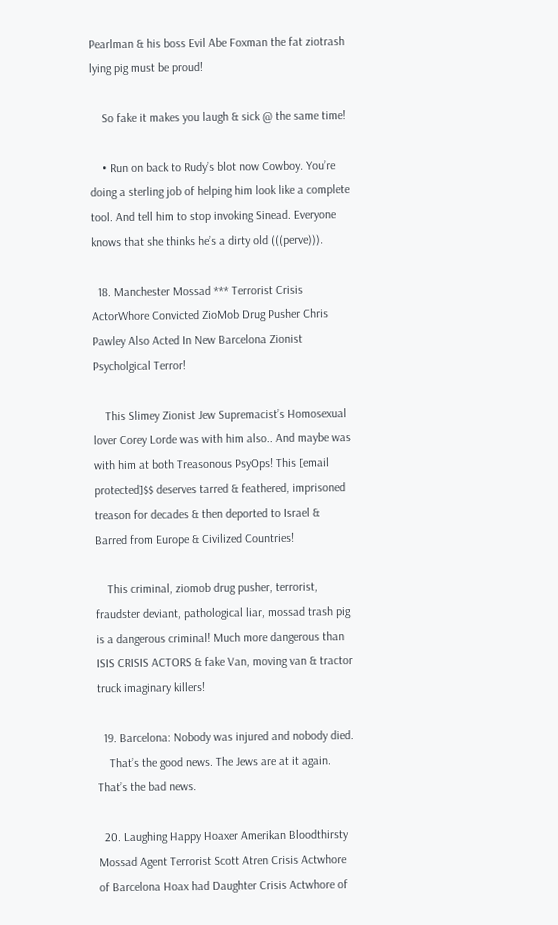Pearlman & his boss Evil Abe Foxman the fat ziotrash lying pig must be proud!

    So fake it makes you laugh & sick @ the same time!

    • Run on back to Rudy’s blot now Cowboy. You’re doing a sterling job of helping him look like a complete tool. And tell him to stop invoking Sinead. Everyone knows that she thinks he’s a dirty old (((perve))).

  18. Manchester Mossad *** Terrorist Crisis ActorWhore Convicted ZioMob Drug Pusher Chris Pawley Also Acted In New Barcelona Zionist Psycholgical Terror!

    This Slimey Zionist Jew Supremacist’s Homosexual lover Corey Lorde was with him also.. And maybe was with him at both Treasonous PsyOps! This [email protected]$$ deserves tarred & feathered, imprisoned treason for decades & then deported to Israel & Barred from Europe & Civilized Countries!

    This criminal, ziomob drug pusher, terrorist, fraudster deviant, pathological liar, mossad trash pig is a dangerous criminal! Much more dangerous than ISIS CRISIS ACTORS & fake Van, moving van & tractor truck imaginary killers!

  19. Barcelona: Nobody was injured and nobody died.
    That’s the good news. The Jews are at it again. That’s the bad news.

  20. Laughing Happy Hoaxer Amerikan Bloodthirsty Mossad Agent Terrorist Scott Atren Crisis Actwhore of Barcelona Hoax had Daughter Crisis Actwhore of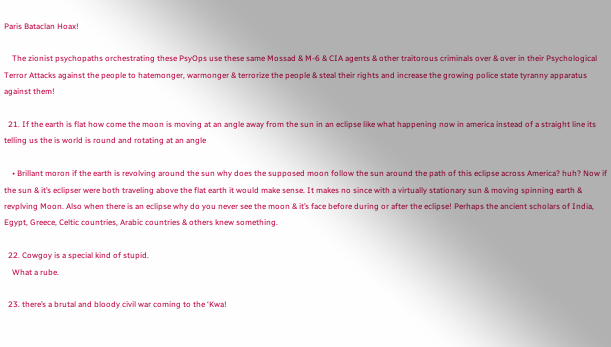Paris Bataclan Hoax!

    The zionist psychopaths orchestrating these PsyOps use these same Mossad & M-6 & CIA agents & other traitorous criminals over & over in their Psychological Terror Attacks against the people to hatemonger, warmonger & terrorize the people & steal their rights and increase the growing police state tyranny apparatus against them!

  21. If the earth is flat how come the moon is moving at an angle away from the sun in an eclipse like what happening now in america instead of a straight line its telling us the is world is round and rotating at an angle

    • Brillant moron if the earth is revolving around the sun why does the supposed moon follow the sun around the path of this eclipse across America? huh? Now if the sun & it’s eclipser were both traveling above the flat earth it would make sense. It makes no since with a virtually stationary sun & moving spinning earth & revplving Moon. Also when there is an eclipse why do you never see the moon & it’s face before during or after the eclipse! Perhaps the ancient scholars of India, Egypt, Greece, Celtic countries, Arabic countries & others knew something.

  22. Cowgoy is a special kind of stupid.
    What a rube.

  23. there’s a brutal and bloody civil war coming to the ‘Kwa!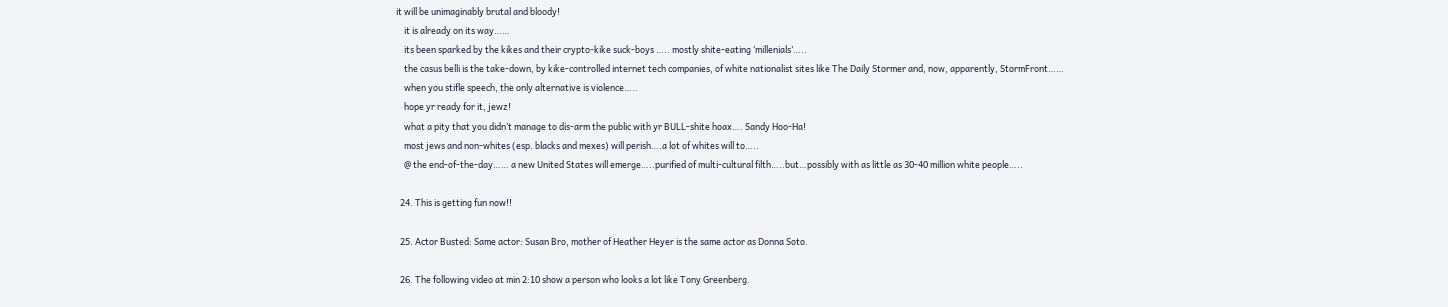it will be unimaginably brutal and bloody!
    it is already on its way……
    its been sparked by the kikes and their crypto-kike suck-boys ….. mostly shite-eating ‘millenials’…..
    the casus belli is the take-down, by kike-controlled internet tech companies, of white nationalist sites like The Daily Stormer and, now, apparently, StormFront……
    when you stifle speech, the only alternative is violence…..
    hope yr ready for it, jewz!
    what a pity that you didn’t manage to dis-arm the public with yr BULL-shite hoax…. Sandy Hoo-Ha!
    most jews and non-whites (esp. blacks and mexes) will perish….a lot of whites will to…..
    @ the end-of-the-day…… a new United States will emerge…..purified of multi-cultural filth…..but…possibly with as little as 30-40 million white people…..

  24. This is getting fun now!!

  25. Actor Busted: Same actor: Susan Bro, mother of Heather Heyer is the same actor as Donna Soto.

  26. The following video at min 2:10 show a person who looks a lot like Tony Greenberg.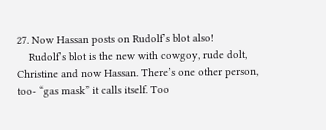27. Now Hassan posts on Rudolf’s blot also!
    Rudolf’s blot is the new with cowgoy, rude dolt, Christine and now Hassan. There’s one other person, too- “gas mask” it calls itself. Too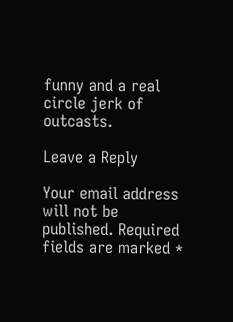funny and a real circle jerk of outcasts.

Leave a Reply

Your email address will not be published. Required fields are marked *